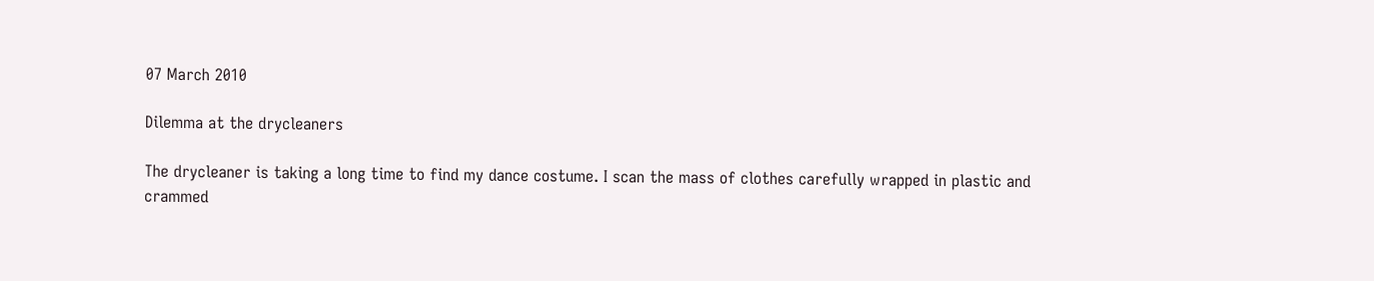07 March 2010

Dilemma at the drycleaners

The drycleaner is taking a long time to find my dance costume. I scan the mass of clothes carefully wrapped in plastic and crammed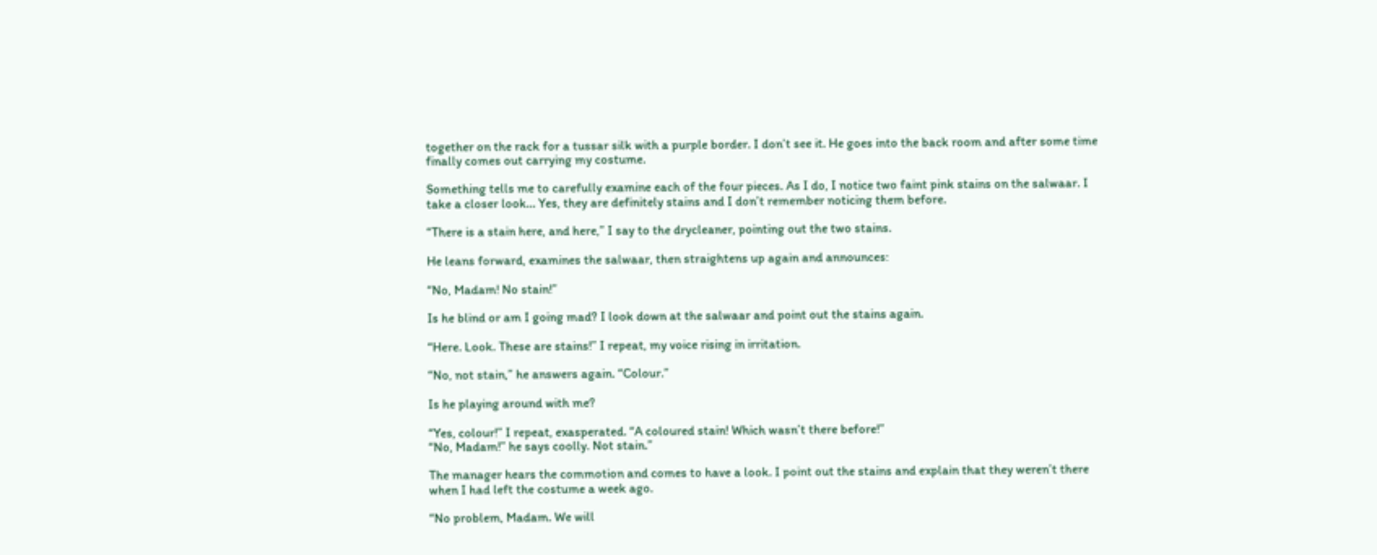together on the rack for a tussar silk with a purple border. I don’t see it. He goes into the back room and after some time finally comes out carrying my costume.

Something tells me to carefully examine each of the four pieces. As I do, I notice two faint pink stains on the salwaar. I take a closer look… Yes, they are definitely stains and I don’t remember noticing them before.

“There is a stain here, and here,” I say to the drycleaner, pointing out the two stains.

He leans forward, examines the salwaar, then straightens up again and announces:

“No, Madam! No stain!”

Is he blind or am I going mad? I look down at the salwaar and point out the stains again.

“Here. Look. These are stains!” I repeat, my voice rising in irritation.

“No, not stain,” he answers again. “Colour.”

Is he playing around with me?

“Yes, colour!” I repeat, exasperated. “A coloured stain! Which wasn’t there before!”
“No, Madam!” he says coolly. Not stain.”

The manager hears the commotion and comes to have a look. I point out the stains and explain that they weren’t there when I had left the costume a week ago.

“No problem, Madam. We will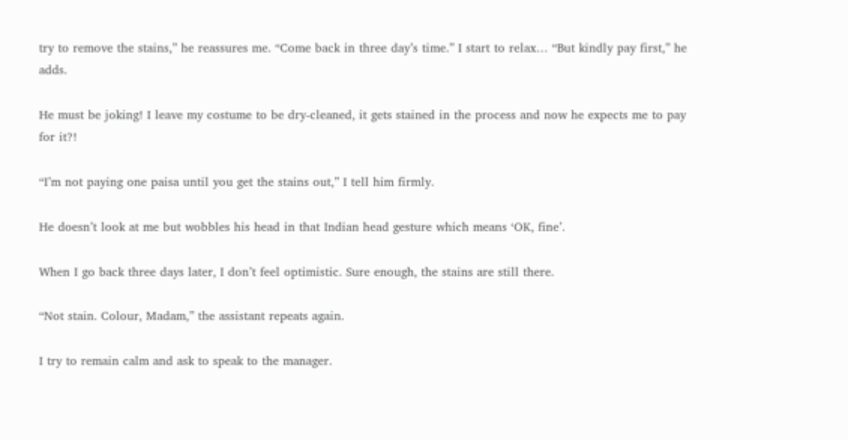try to remove the stains,” he reassures me. “Come back in three day’s time.” I start to relax… “But kindly pay first,” he adds.

He must be joking! I leave my costume to be dry-cleaned, it gets stained in the process and now he expects me to pay for it?!

“I’m not paying one paisa until you get the stains out,” I tell him firmly.

He doesn’t look at me but wobbles his head in that Indian head gesture which means ‘OK, fine’.

When I go back three days later, I don’t feel optimistic. Sure enough, the stains are still there.

“Not stain. Colour, Madam,” the assistant repeats again.

I try to remain calm and ask to speak to the manager.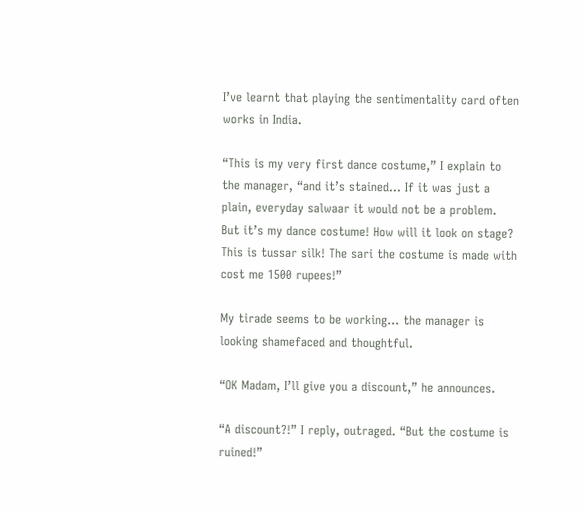I’ve learnt that playing the sentimentality card often works in India.

“This is my very first dance costume,” I explain to the manager, “and it’s stained… If it was just a plain, everyday salwaar it would not be a problem. But it’s my dance costume! How will it look on stage? This is tussar silk! The sari the costume is made with cost me 1500 rupees!”

My tirade seems to be working… the manager is looking shamefaced and thoughtful.

“OK Madam, I’ll give you a discount,” he announces.

“A discount?!” I reply, outraged. “But the costume is ruined!”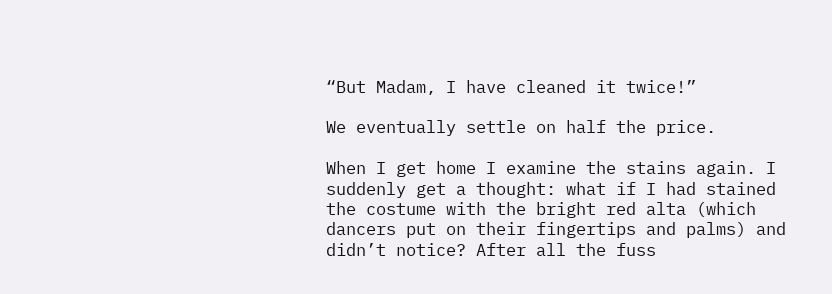“But Madam, I have cleaned it twice!”

We eventually settle on half the price.

When I get home I examine the stains again. I suddenly get a thought: what if I had stained the costume with the bright red alta (which dancers put on their fingertips and palms) and didn’t notice? After all the fuss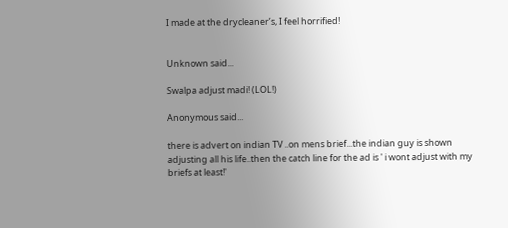I made at the drycleaner’s, I feel horrified!


Unknown said...

Swalpa adjust madi! (LOL!)

Anonymous said...

there is advert on indian TV ..on mens brief...the indian guy is shown adjusting all his life..then the catch line for the ad is ' i wont adjust with my briefs at least!'